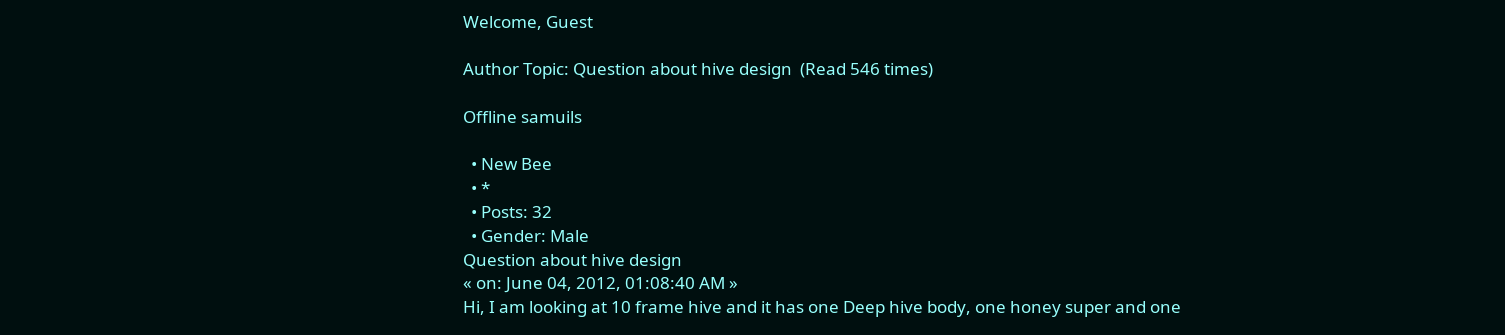Welcome, Guest

Author Topic: Question about hive design  (Read 546 times)

Offline samuils

  • New Bee
  • *
  • Posts: 32
  • Gender: Male
Question about hive design
« on: June 04, 2012, 01:08:40 AM »
Hi, I am looking at 10 frame hive and it has one Deep hive body, one honey super and one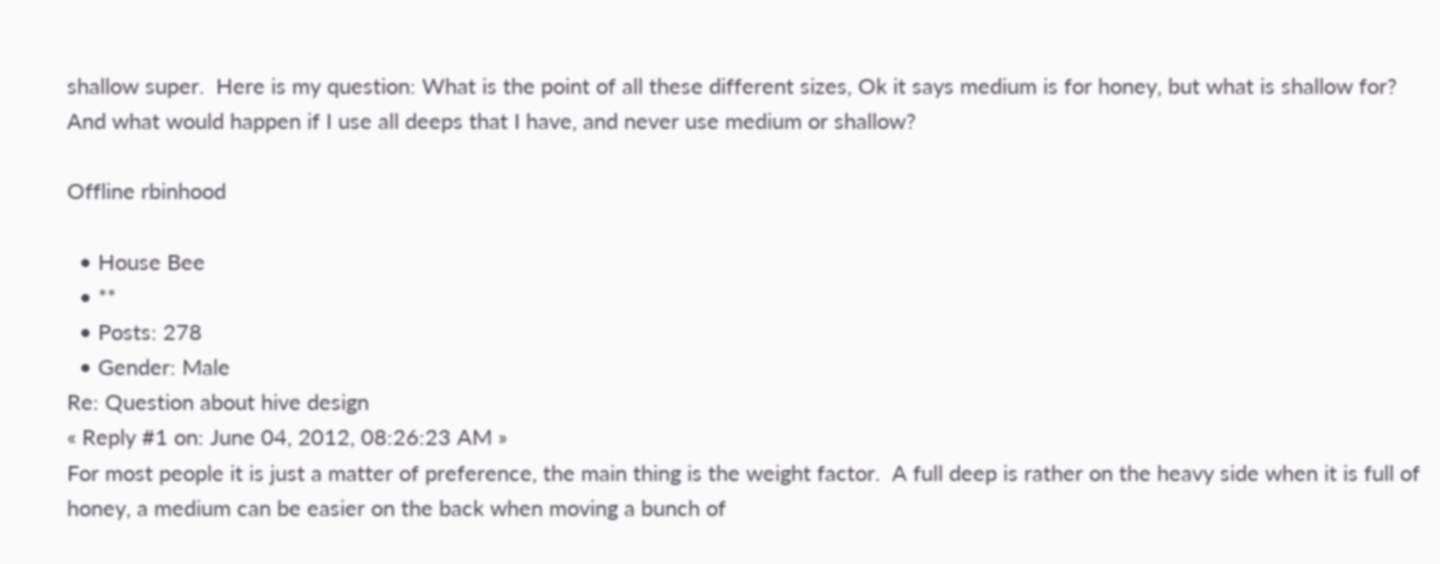shallow super.  Here is my question: What is the point of all these different sizes, Ok it says medium is for honey, but what is shallow for? And what would happen if I use all deeps that I have, and never use medium or shallow?

Offline rbinhood

  • House Bee
  • **
  • Posts: 278
  • Gender: Male
Re: Question about hive design
« Reply #1 on: June 04, 2012, 08:26:23 AM »
For most people it is just a matter of preference, the main thing is the weight factor.  A full deep is rather on the heavy side when it is full of honey, a medium can be easier on the back when moving a bunch of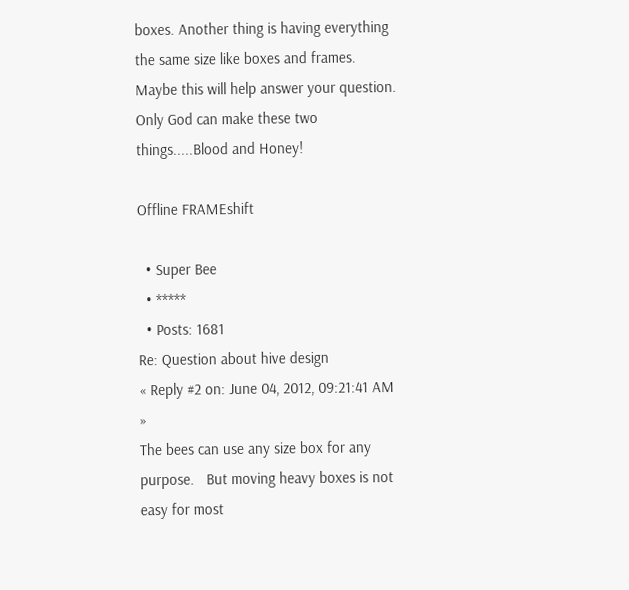boxes. Another thing is having everything the same size like boxes and frames.  Maybe this will help answer your question.
Only God can make these two things.....Blood and Honey!

Offline FRAMEshift

  • Super Bee
  • *****
  • Posts: 1681
Re: Question about hive design
« Reply #2 on: June 04, 2012, 09:21:41 AM »
The bees can use any size box for any purpose.   But moving heavy boxes is not easy for most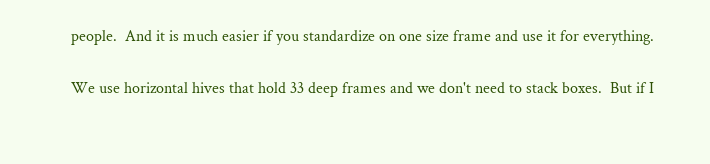people.  And it is much easier if you standardize on one size frame and use it for everything.

We use horizontal hives that hold 33 deep frames and we don't need to stack boxes.  But if I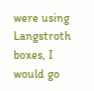were using Langstroth boxes, I would go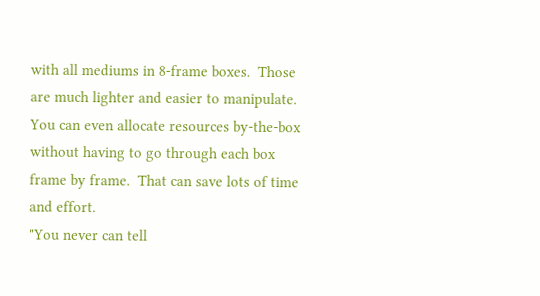with all mediums in 8-frame boxes.  Those are much lighter and easier to manipulate.  You can even allocate resources by-the-box without having to go through each box frame by frame.  That can save lots of time and effort.
"You never can tell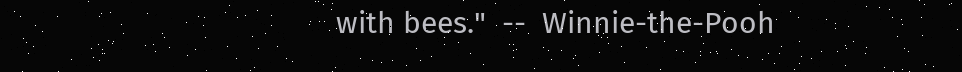with bees."  --  Winnie-the-Pooh